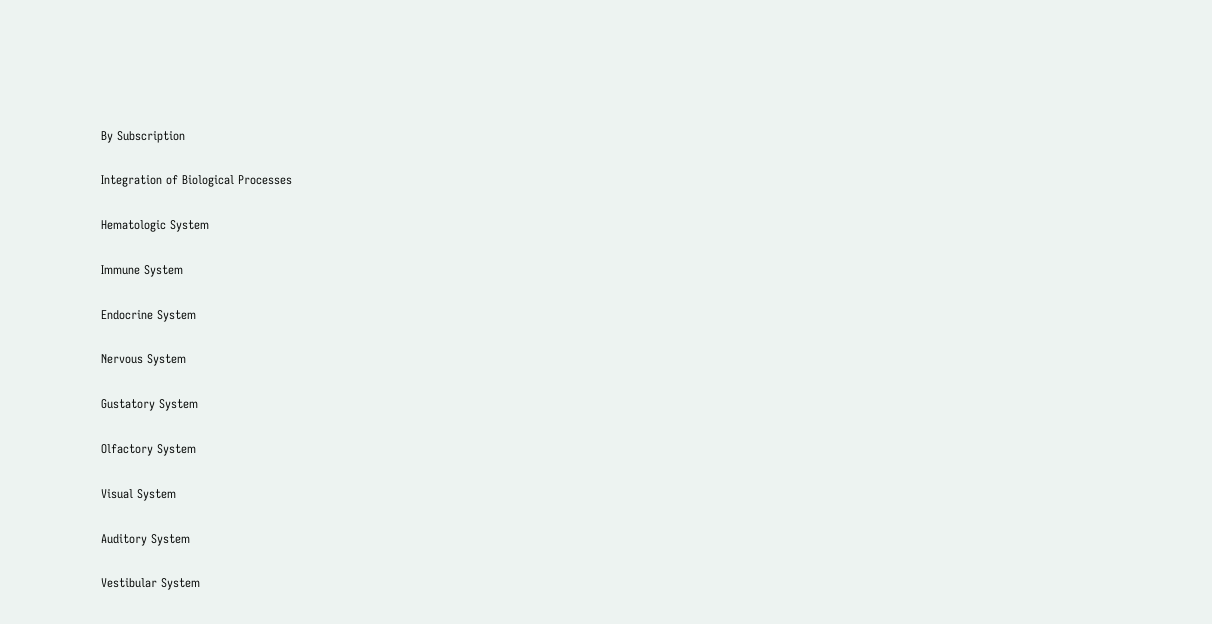By Subscription

Integration of Biological Processes

Hematologic System

Immune System

Endocrine System

Nervous System

Gustatory System

Olfactory System

Visual System

Auditory System

Vestibular System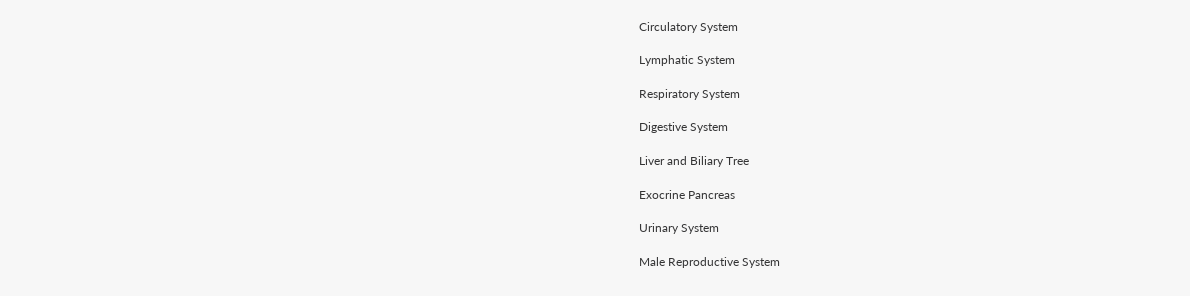Circulatory System

Lymphatic System

Respiratory System

Digestive System

Liver and Biliary Tree

Exocrine Pancreas

Urinary System

Male Reproductive System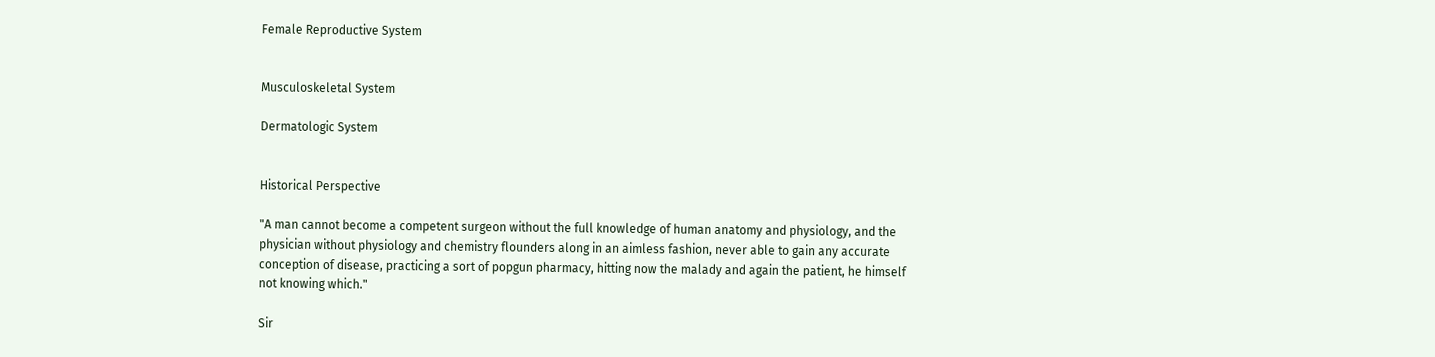Female Reproductive System


Musculoskeletal System

Dermatologic System


Historical Perspective

"A man cannot become a competent surgeon without the full knowledge of human anatomy and physiology, and the physician without physiology and chemistry flounders along in an aimless fashion, never able to gain any accurate conception of disease, practicing a sort of popgun pharmacy, hitting now the malady and again the patient, he himself not knowing which."

Sir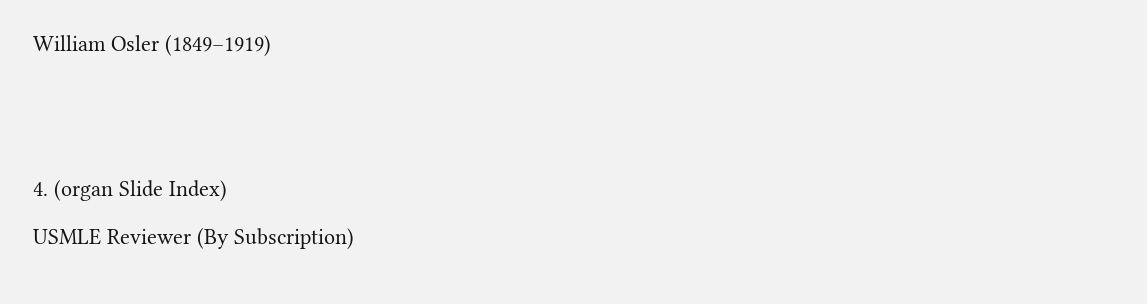William Osler (1849–1919)





4. (organ Slide Index)

USMLE Reviewer (By Subscription)